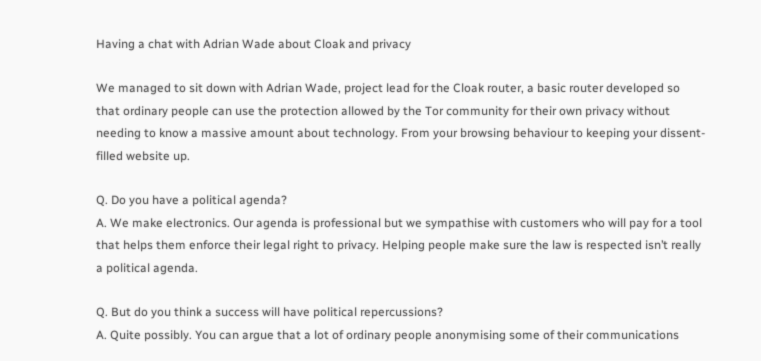Having a chat with Adrian Wade about Cloak and privacy

We managed to sit down with Adrian Wade, project lead for the Cloak router, a basic router developed so that ordinary people can use the protection allowed by the Tor community for their own privacy without needing to know a massive amount about technology. From your browsing behaviour to keeping your dissent-filled website up.

Q. Do you have a political agenda?
A. We make electronics. Our agenda is professional but we sympathise with customers who will pay for a tool that helps them enforce their legal right to privacy. Helping people make sure the law is respected isn’t really a political agenda.

Q. But do you think a success will have political repercussions?
A. Quite possibly. You can argue that a lot of ordinary people anonymising some of their communications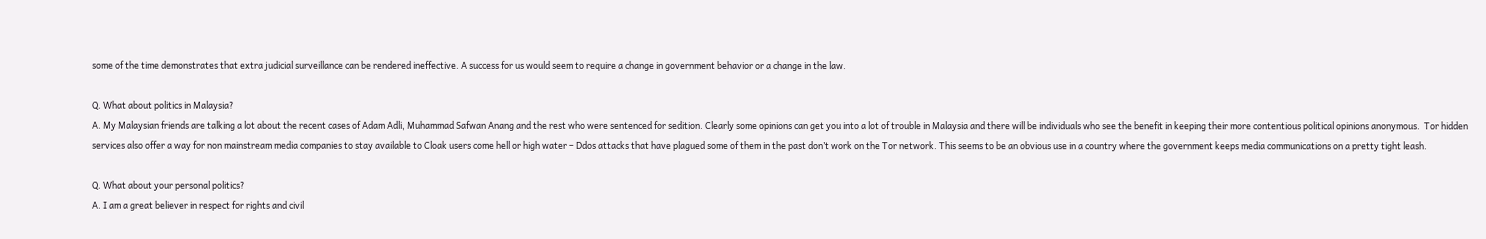some of the time demonstrates that extra judicial surveillance can be rendered ineffective. A success for us would seem to require a change in government behavior or a change in the law.

Q. What about politics in Malaysia?
A. My Malaysian friends are talking a lot about the recent cases of Adam Adli, Muhammad Safwan Anang and the rest who were sentenced for sedition. Clearly some opinions can get you into a lot of trouble in Malaysia and there will be individuals who see the benefit in keeping their more contentious political opinions anonymous.  Tor hidden services also offer a way for non mainstream media companies to stay available to Cloak users come hell or high water – Ddos attacks that have plagued some of them in the past don’t work on the Tor network. This seems to be an obvious use in a country where the government keeps media communications on a pretty tight leash.

Q. What about your personal politics?
A. I am a great believer in respect for rights and civil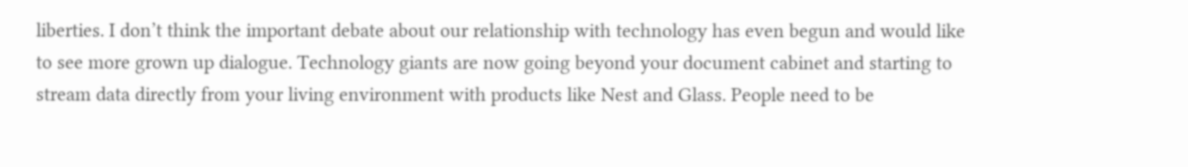liberties. I don’t think the important debate about our relationship with technology has even begun and would like to see more grown up dialogue. Technology giants are now going beyond your document cabinet and starting to stream data directly from your living environment with products like Nest and Glass. People need to be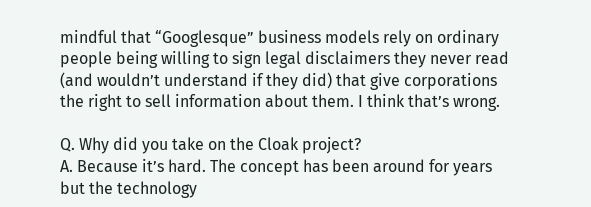mindful that “Googlesque” business models rely on ordinary people being willing to sign legal disclaimers they never read (and wouldn’t understand if they did) that give corporations the right to sell information about them. I think that’s wrong.

Q. Why did you take on the Cloak project?
A. Because it’s hard. The concept has been around for years but the technology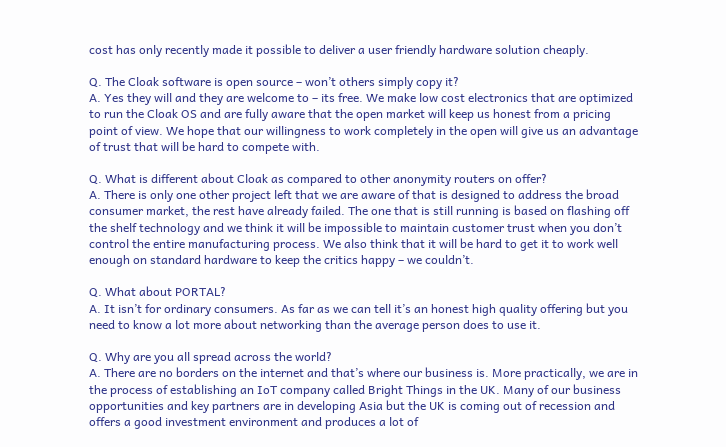cost has only recently made it possible to deliver a user friendly hardware solution cheaply.

Q. The Cloak software is open source – won’t others simply copy it?
A. Yes they will and they are welcome to – its free. We make low cost electronics that are optimized to run the Cloak OS and are fully aware that the open market will keep us honest from a pricing point of view. We hope that our willingness to work completely in the open will give us an advantage of trust that will be hard to compete with.

Q. What is different about Cloak as compared to other anonymity routers on offer?
A. There is only one other project left that we are aware of that is designed to address the broad consumer market, the rest have already failed. The one that is still running is based on flashing off the shelf technology and we think it will be impossible to maintain customer trust when you don’t control the entire manufacturing process. We also think that it will be hard to get it to work well enough on standard hardware to keep the critics happy – we couldn’t.

Q. What about PORTAL?
A. It isn’t for ordinary consumers. As far as we can tell it’s an honest high quality offering but you need to know a lot more about networking than the average person does to use it.

Q. Why are you all spread across the world?
A. There are no borders on the internet and that’s where our business is. More practically, we are in the process of establishing an IoT company called Bright Things in the UK. Many of our business opportunities and key partners are in developing Asia but the UK is coming out of recession and offers a good investment environment and produces a lot of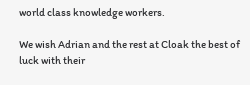world class knowledge workers.

We wish Adrian and the rest at Cloak the best of luck with their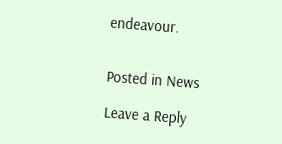endeavour.


Posted in News

Leave a Reply